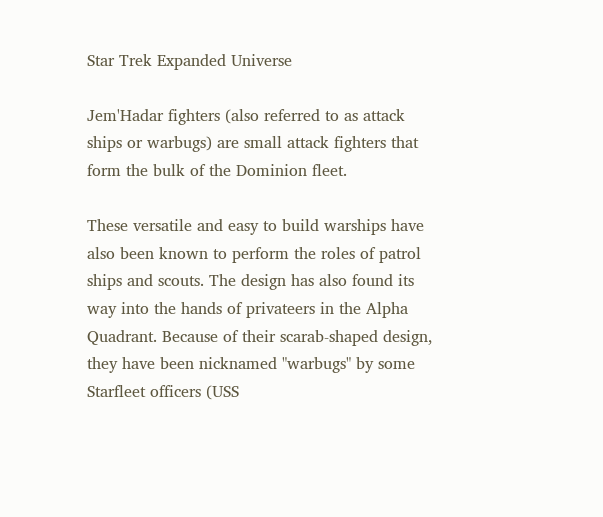Star Trek Expanded Universe

Jem'Hadar fighters (also referred to as attack ships or warbugs) are small attack fighters that form the bulk of the Dominion fleet.

These versatile and easy to build warships have also been known to perform the roles of patrol ships and scouts. The design has also found its way into the hands of privateers in the Alpha Quadrant. Because of their scarab-shaped design, they have been nicknamed "warbugs" by some Starfleet officers (USS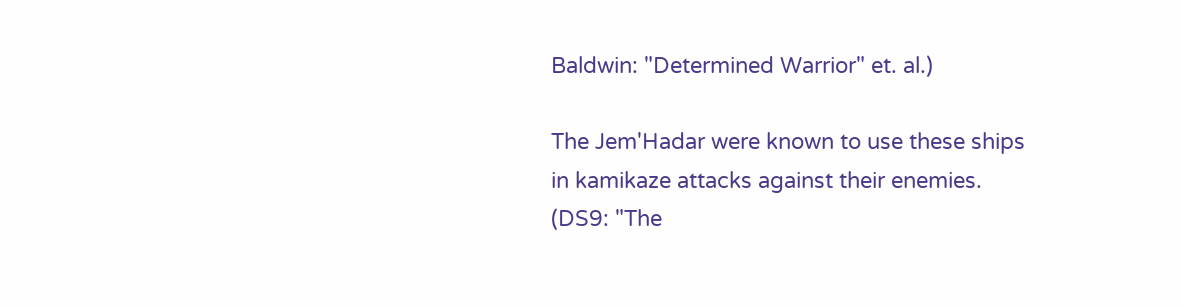Baldwin: "Determined Warrior" et. al.)

The Jem'Hadar were known to use these ships in kamikaze attacks against their enemies. (DS9: "The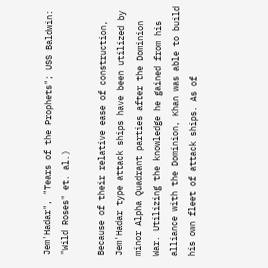Jem'Hadar", "Tears of the Prophets"; USS Baldwin: "Wild Roses" et. al.)

Because of their relative ease of construction, Jem'Hadar type attack ships have been utilized by minor Alpha Quadrant parties after the Dominion War. Utilizing the knowledge he gained from his alliance with the Dominion, Khan was able to build his own fleet of attack ships. As of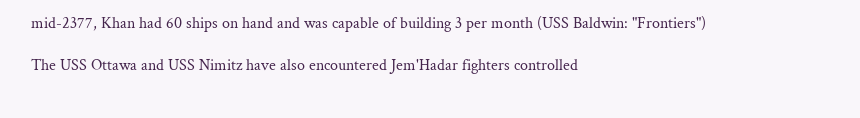mid-2377, Khan had 60 ships on hand and was capable of building 3 per month (USS Baldwin: "Frontiers")

The USS Ottawa and USS Nimitz have also encountered Jem'Hadar fighters controlled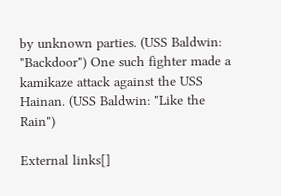by unknown parties. (USS Baldwin: "Backdoor") One such fighter made a kamikaze attack against the USS Hainan. (USS Baldwin: "Like the Rain")

External links[]